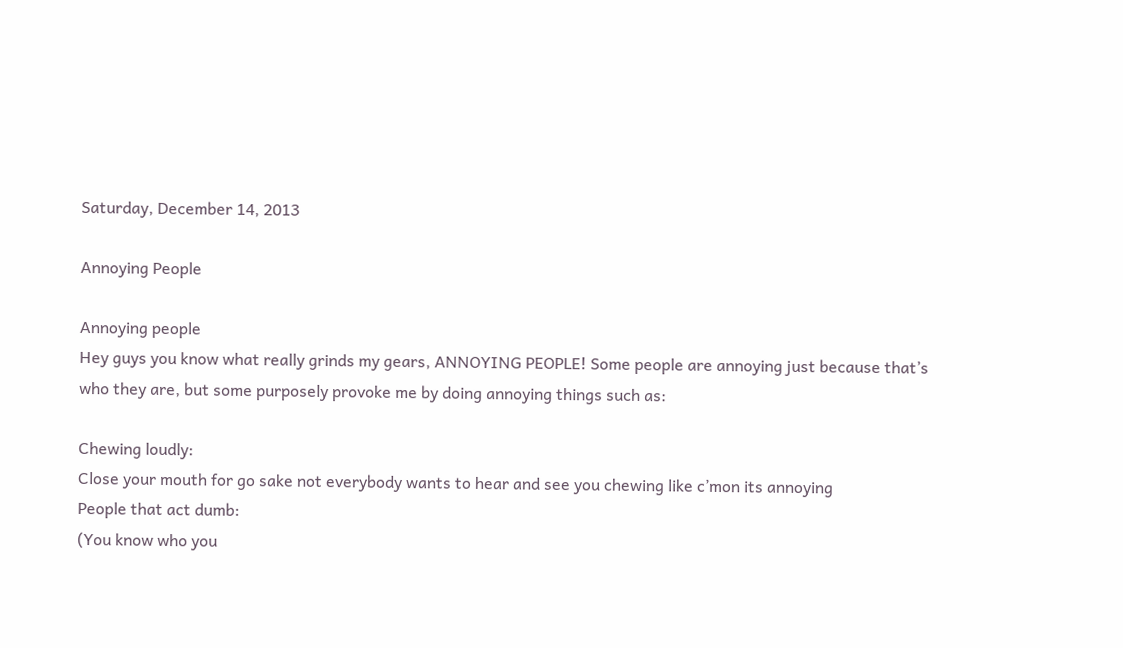Saturday, December 14, 2013

Annoying People

Annoying people
Hey guys you know what really grinds my gears, ANNOYING PEOPLE! Some people are annoying just because that’s who they are, but some purposely provoke me by doing annoying things such as:

Chewing loudly:
Close your mouth for go sake not everybody wants to hear and see you chewing like c’mon its annoying
People that act dumb:
(You know who you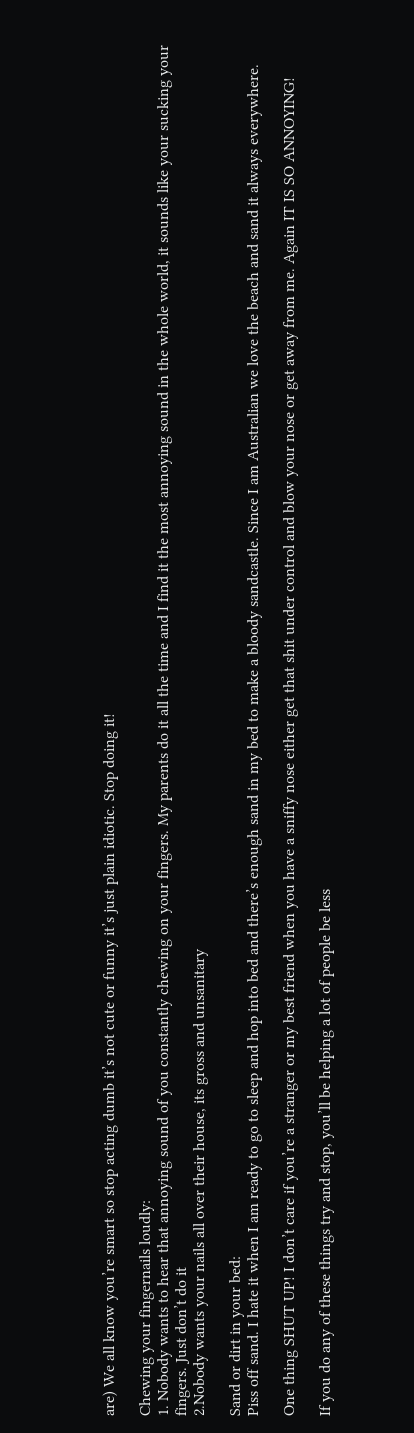are) We all know you’re smart so stop acting dumb it’s not cute or funny it’s just plain idiotic. Stop doing it!

Chewing your fingernails loudly:
1. Nobody wants to hear that annoying sound of you constantly chewing on your fingers. My parents do it all the time and I find it the most annoying sound in the whole world, it sounds like your sucking your fingers. Just don’t do it
2.Nobody wants your nails all over their house, its gross and unsanitary

Sand or dirt in your bed:
Piss off sand. I hate it when I am ready to go to sleep and hop into bed and there’s enough sand in my bed to make a bloody sandcastle. Since I am Australian we love the beach and sand it always everywhere.

One thing SHUT UP! I don’t care if you’re a stranger or my best friend when you have a sniffy nose either get that shit under control and blow your nose or get away from me. Again IT IS SO ANNOYING!

If you do any of these things try and stop, you’ll be helping a lot of people be less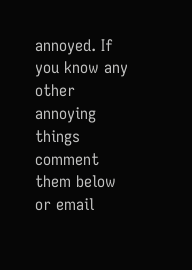annoyed. If you know any other annoying things comment them below or email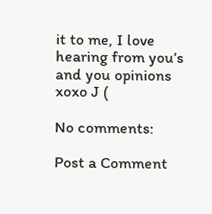it to me, I love hearing from you’s and you opinions xoxo J (

No comments:

Post a Comment